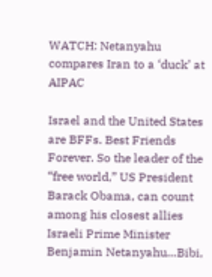WATCH: Netanyahu compares Iran to a ‘duck’ at AIPAC

Israel and the United States are BFFs. Best Friends Forever. So the leader of the “free world,” US President Barack Obama, can count among his closest allies Israeli Prime Minister Benjamin Netanyahu…Bibi,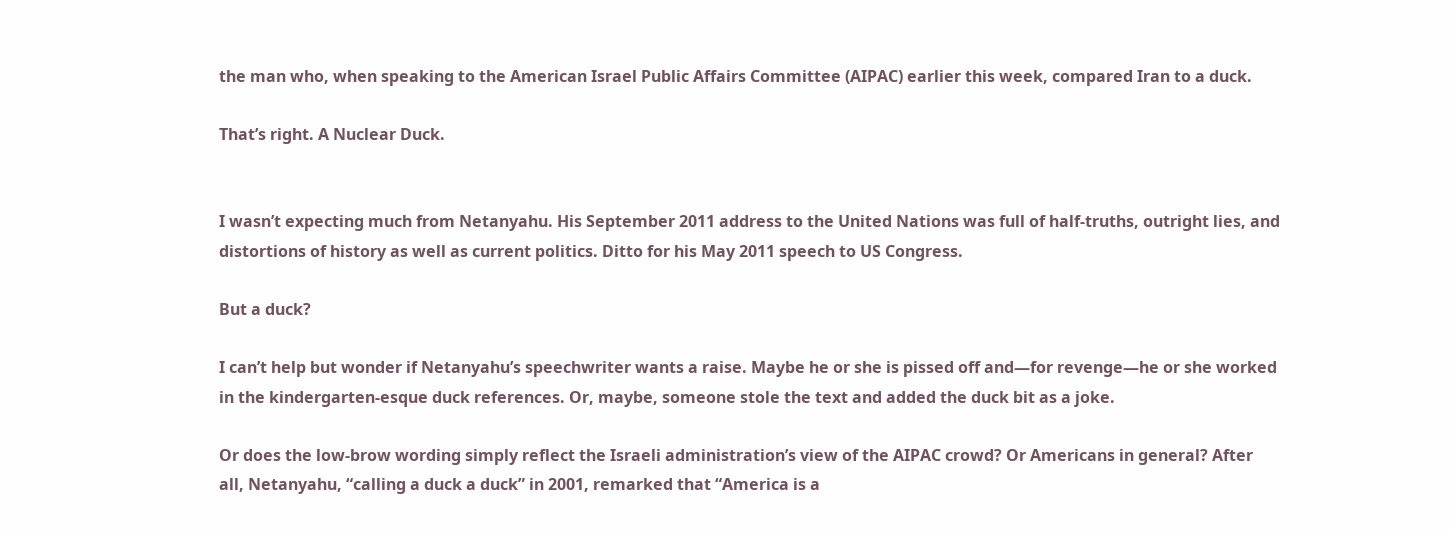the man who, when speaking to the American Israel Public Affairs Committee (AIPAC) earlier this week, compared Iran to a duck.

That’s right. A Nuclear Duck.


I wasn’t expecting much from Netanyahu. His September 2011 address to the United Nations was full of half-truths, outright lies, and distortions of history as well as current politics. Ditto for his May 2011 speech to US Congress.

But a duck?

I can’t help but wonder if Netanyahu’s speechwriter wants a raise. Maybe he or she is pissed off and—for revenge—he or she worked in the kindergarten-esque duck references. Or, maybe, someone stole the text and added the duck bit as a joke.

Or does the low-brow wording simply reflect the Israeli administration’s view of the AIPAC crowd? Or Americans in general? After all, Netanyahu, “calling a duck a duck” in 2001, remarked that “America is a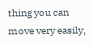thing you can move very easily,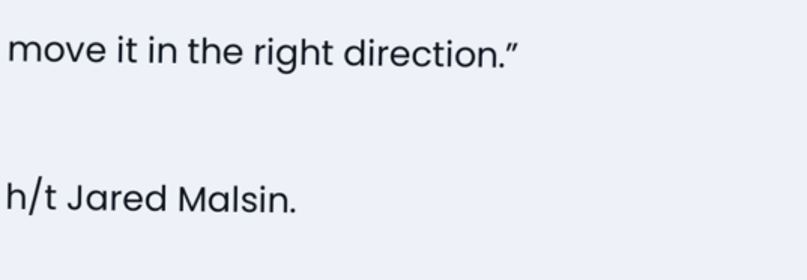move it in the right direction.”

h/t Jared Malsin.